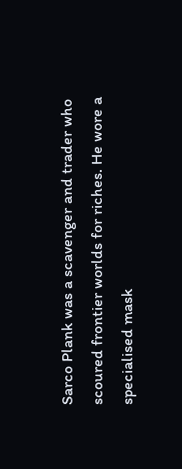Sarco Plank was a scavenger and trader who scoured frontier worlds for riches. He wore a specialised mask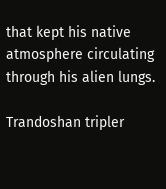that kept his native atmosphere circulating through his alien lungs.

Trandoshan tripler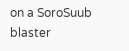on a SoroSuub blaster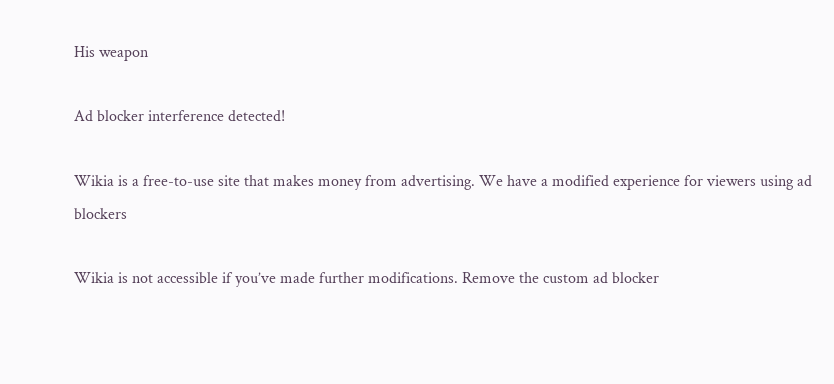His weapon

Ad blocker interference detected!

Wikia is a free-to-use site that makes money from advertising. We have a modified experience for viewers using ad blockers

Wikia is not accessible if you’ve made further modifications. Remove the custom ad blocker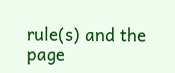rule(s) and the page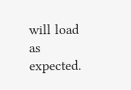will load as expected.